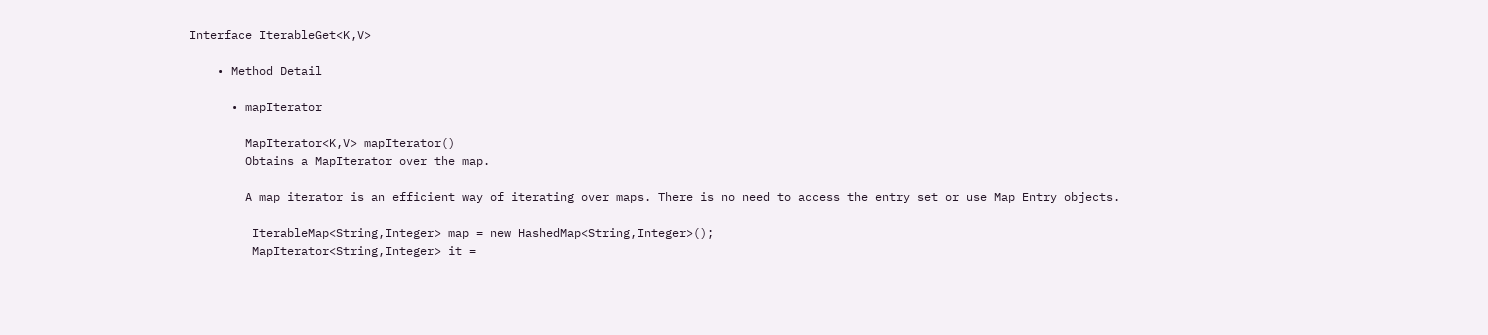Interface IterableGet<K,V>

    • Method Detail

      • mapIterator

        MapIterator<K,V> mapIterator()
        Obtains a MapIterator over the map.

        A map iterator is an efficient way of iterating over maps. There is no need to access the entry set or use Map Entry objects.

         IterableMap<String,Integer> map = new HashedMap<String,Integer>();
         MapIterator<String,Integer> it =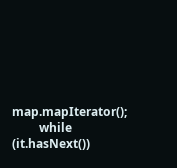map.mapIterator();
         while (it.hasNext())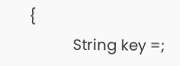{
           String key =;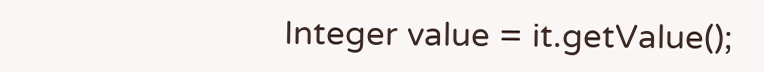Integer value = it.getValue();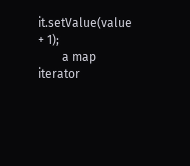it.setValue(value + 1);
        a map iterator